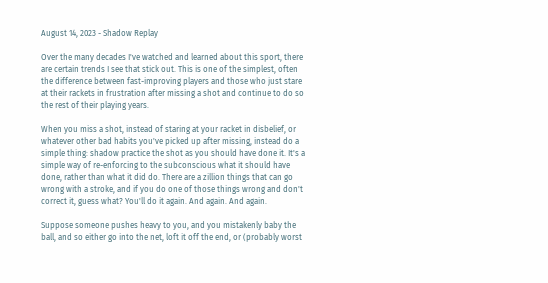August 14, 2023 - Shadow Replay

Over the many decades I've watched and learned about this sport, there are certain trends I see that stick out. This is one of the simplest, often the difference between fast-improving players and those who just stare at their rackets in frustration after missing a shot and continue to do so the rest of their playing years.

When you miss a shot, instead of staring at your racket in disbelief, or whatever other bad habits you've picked up after missing, instead do a simple thing: shadow practice the shot as you should have done it. It's a simple way of re-enforcing to the subconscious what it should have done, rather than what it did do. There are a zillion things that can go wrong with a stroke, and if you do one of those things wrong and don't correct it, guess what? You'll do it again. And again. And again.

Suppose someone pushes heavy to you, and you mistakenly baby the ball, and so either go into the net, loft it off the end, or (probably worst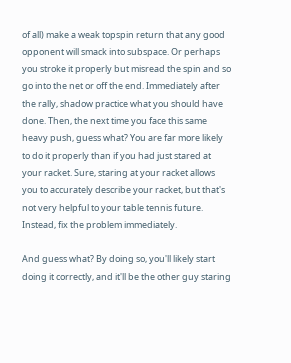of all) make a weak topspin return that any good opponent will smack into subspace. Or perhaps you stroke it properly but misread the spin and so go into the net or off the end. Immediately after the rally, shadow practice what you should have done. Then, the next time you face this same heavy push, guess what? You are far more likely to do it properly than if you had just stared at your racket. Sure, staring at your racket allows you to accurately describe your racket, but that's not very helpful to your table tennis future. Instead, fix the problem immediately.

And guess what? By doing so, you'll likely start doing it correctly, and it'll be the other guy staring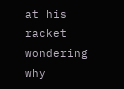at his racket wondering why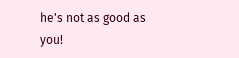he's not as good as you!